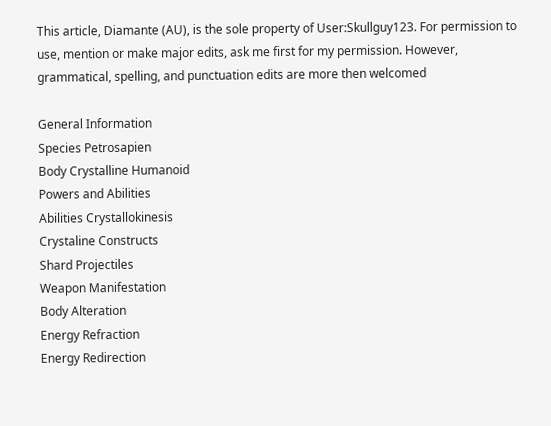This article, Diamante (AU), is the sole property of User:Skullguy123. For permission to use, mention or make major edits, ask me first for my permission. However, grammatical, spelling, and punctuation edits are more then welcomed

General Information
Species Petrosapien
Body Crystalline Humanoid
Powers and Abilities
Abilities Crystallokinesis
Crystaline Constructs
Shard Projectiles
Weapon Manifestation
Body Alteration
Energy Refraction
Energy Redirection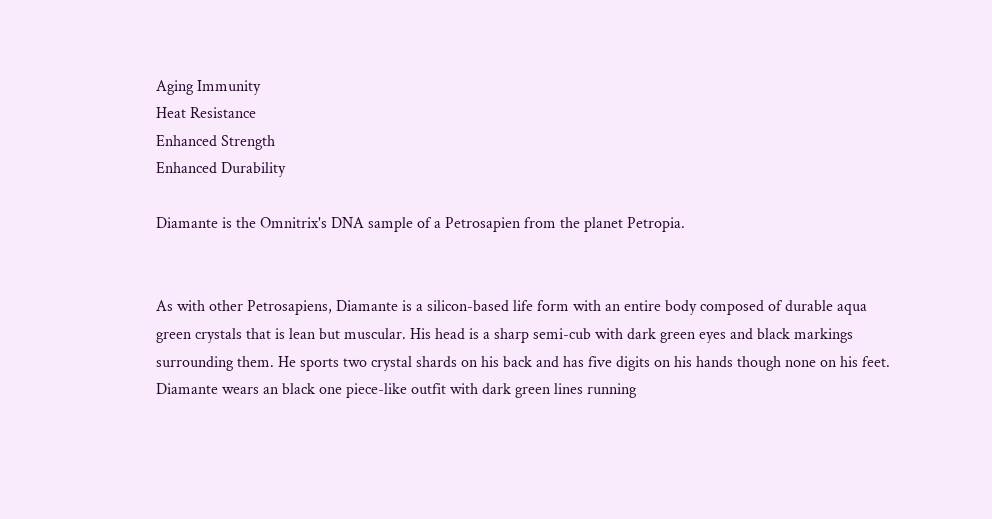Aging Immunity
Heat Resistance
Enhanced Strength
Enhanced Durability

Diamante is the Omnitrix's DNA sample of a Petrosapien from the planet Petropia.


As with other Petrosapiens, Diamante is a silicon-based life form with an entire body composed of durable aqua green crystals that is lean but muscular. His head is a sharp semi-cub with dark green eyes and black markings surrounding them. He sports two crystal shards on his back and has five digits on his hands though none on his feet. Diamante wears an black one piece-like outfit with dark green lines running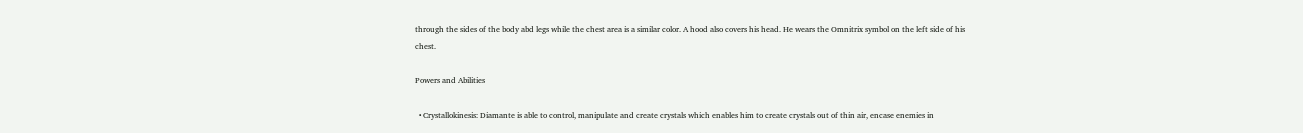through the sides of the body abd legs while the chest area is a similar color. A hood also covers his head. He wears the Omnitrix symbol on the left side of his chest.

Powers and Abilities

  • Crystallokinesis: Diamante is able to control, manipulate and create crystals which enables him to create crystals out of thin air, encase enemies in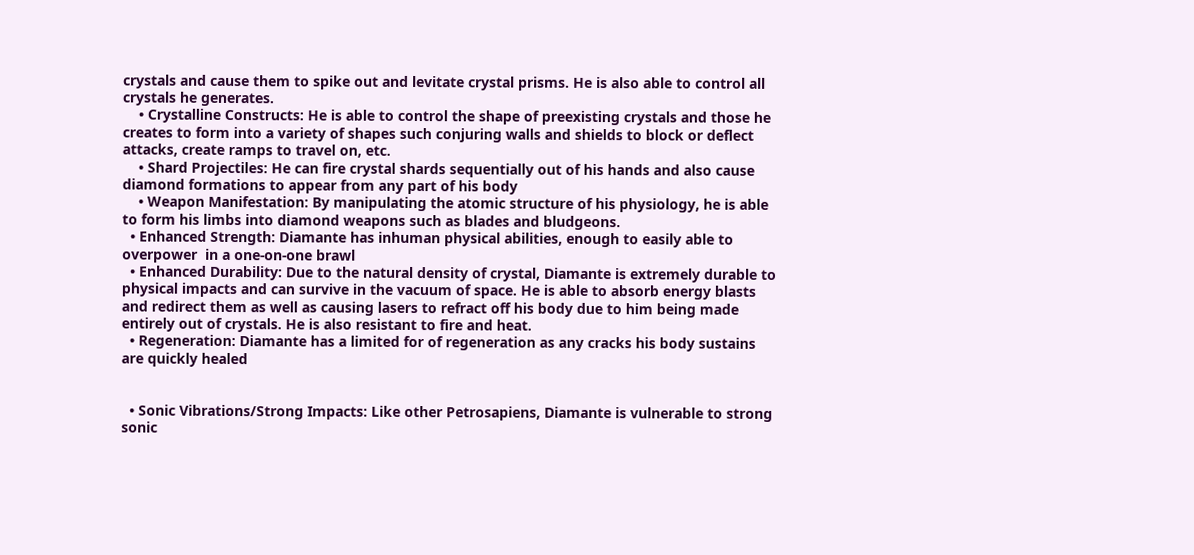crystals and cause them to spike out and levitate crystal prisms. He is also able to control all crystals he generates.
    • Crystalline Constructs: He is able to control the shape of preexisting crystals and those he creates to form into a variety of shapes such conjuring walls and shields to block or deflect attacks, create ramps to travel on, etc.
    • Shard Projectiles: He can fire crystal shards sequentially out of his hands and also cause diamond formations to appear from any part of his body
    • Weapon Manifestation: By manipulating the atomic structure of his physiology, he is able to form his limbs into diamond weapons such as blades and bludgeons.
  • Enhanced Strength: Diamante has inhuman physical abilities, enough to easily able to overpower  in a one-on-one brawl
  • Enhanced Durability: Due to the natural density of crystal, Diamante is extremely durable to physical impacts and can survive in the vacuum of space. He is able to absorb energy blasts and redirect them as well as causing lasers to refract off his body due to him being made entirely out of crystals. He is also resistant to fire and heat.
  • Regeneration: Diamante has a limited for of regeneration as any cracks his body sustains are quickly healed


  • Sonic Vibrations/Strong Impacts: Like other Petrosapiens, Diamante is vulnerable to strong sonic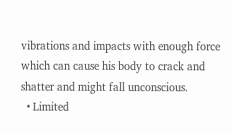vibrations and impacts with enough force which can cause his body to crack and shatter and might fall unconscious.
  • Limited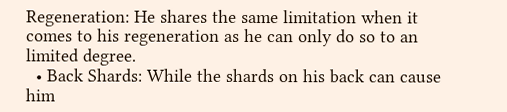Regeneration: He shares the same limitation when it comes to his regeneration as he can only do so to an limited degree.
  • Back Shards: While the shards on his back can cause him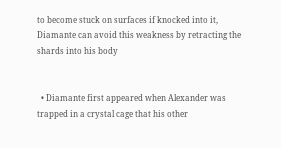to become stuck on surfaces if knocked into it, Diamante can avoid this weakness by retracting the shards into his body


  • Diamante first appeared when Alexander was trapped in a crystal cage that his other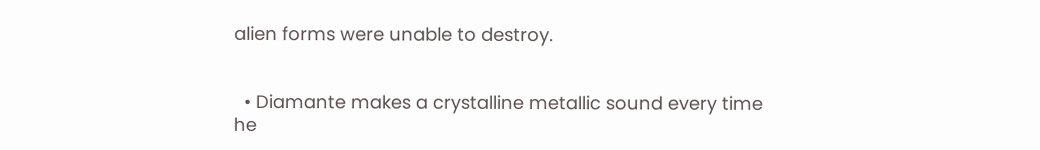alien forms were unable to destroy.


  • Diamante makes a crystalline metallic sound every time he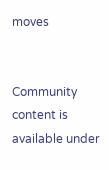moves


Community content is available under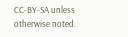CC-BY-SA unless otherwise noted.